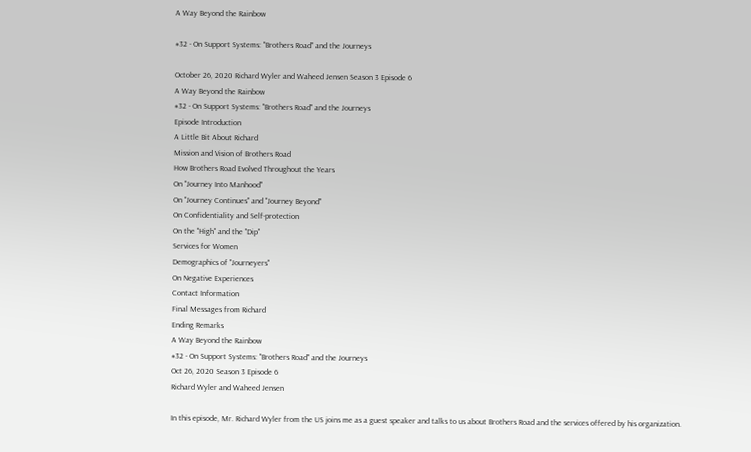A Way Beyond the Rainbow

#32 - On Support Systems: "Brothers Road" and the Journeys

October 26, 2020 Richard Wyler and Waheed Jensen Season 3 Episode 6
A Way Beyond the Rainbow
#32 - On Support Systems: "Brothers Road" and the Journeys
Episode Introduction
A Little Bit About Richard
Mission and Vision of Brothers Road
How Brothers Road Evolved Throughout the Years
On "Journey Into Manhood"
On "Journey Continues" and "Journey Beyond"
On Confidentiality and Self-protection
On the "High" and the "Dip"
Services for Women
Demographics of "Journeyers"
On Negative Experiences
Contact Information
Final Messages from Richard
Ending Remarks
A Way Beyond the Rainbow
#32 - On Support Systems: "Brothers Road" and the Journeys
Oct 26, 2020 Season 3 Episode 6
Richard Wyler and Waheed Jensen

In this episode, Mr. Richard Wyler from the US joins me as a guest speaker and talks to us about Brothers Road and the services offered by his organization.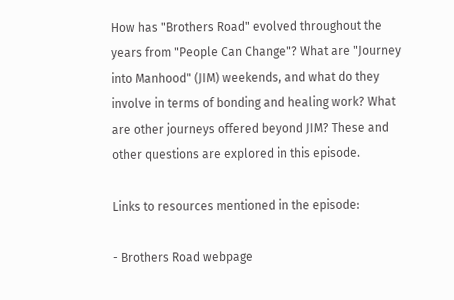How has "Brothers Road" evolved throughout the years from "People Can Change"? What are "Journey into Manhood" (JIM) weekends, and what do they involve in terms of bonding and healing work? What are other journeys offered beyond JIM? These and other questions are explored in this episode.

Links to resources mentioned in the episode:

- Brothers Road webpage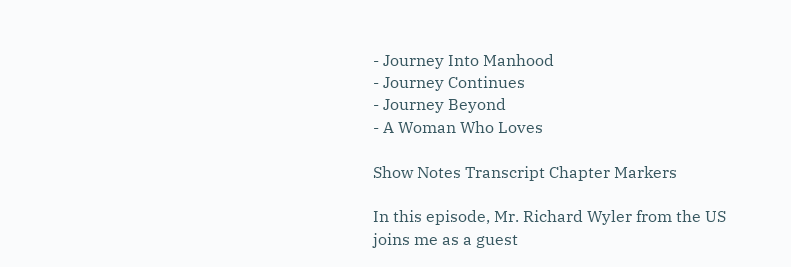- Journey Into Manhood
- Journey Continues
- Journey Beyond
- A Woman Who Loves

Show Notes Transcript Chapter Markers

In this episode, Mr. Richard Wyler from the US joins me as a guest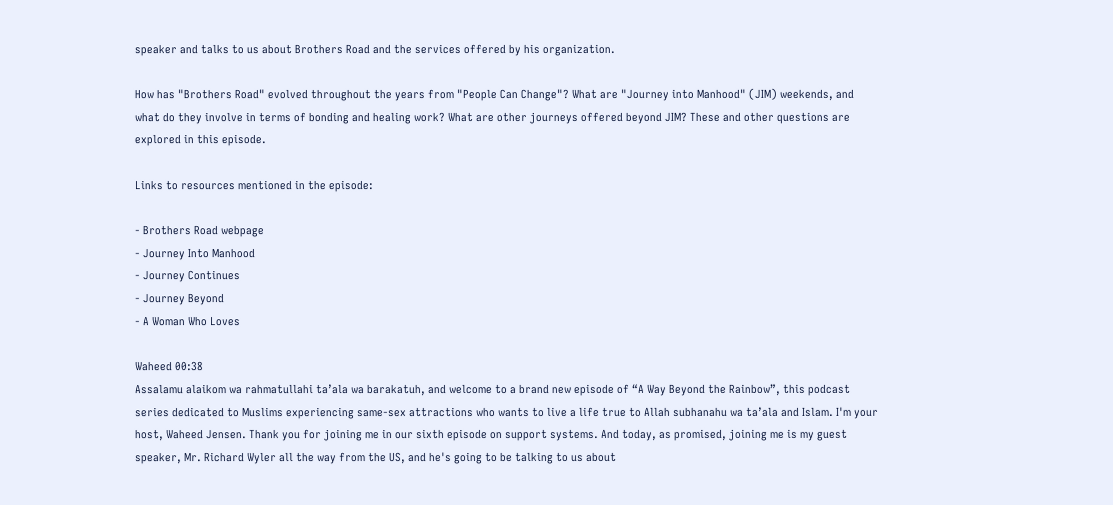speaker and talks to us about Brothers Road and the services offered by his organization.

How has "Brothers Road" evolved throughout the years from "People Can Change"? What are "Journey into Manhood" (JIM) weekends, and what do they involve in terms of bonding and healing work? What are other journeys offered beyond JIM? These and other questions are explored in this episode.

Links to resources mentioned in the episode:

- Brothers Road webpage
- Journey Into Manhood
- Journey Continues
- Journey Beyond
- A Woman Who Loves

Waheed 00:38
Assalamu alaikom wa rahmatullahi ta’ala wa barakatuh, and welcome to a brand new episode of “A Way Beyond the Rainbow”, this podcast series dedicated to Muslims experiencing same-sex attractions who wants to live a life true to Allah subhanahu wa ta’ala and Islam. I'm your host, Waheed Jensen. Thank you for joining me in our sixth episode on support systems. And today, as promised, joining me is my guest speaker, Mr. Richard Wyler all the way from the US, and he's going to be talking to us about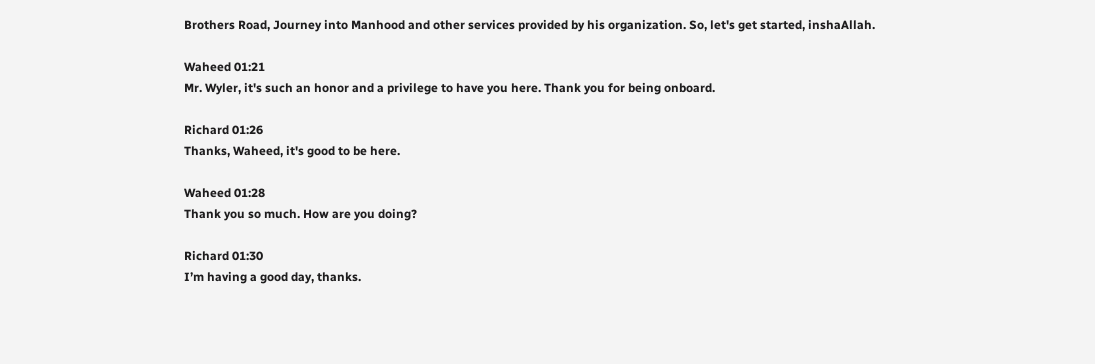Brothers Road, Journey into Manhood and other services provided by his organization. So, let's get started, inshaAllah.

Waheed 01:21
Mr. Wyler, it's such an honor and a privilege to have you here. Thank you for being onboard.

Richard 01:26
Thanks, Waheed, it's good to be here.

Waheed 01:28
Thank you so much. How are you doing?

Richard 01:30
I’m having a good day, thanks.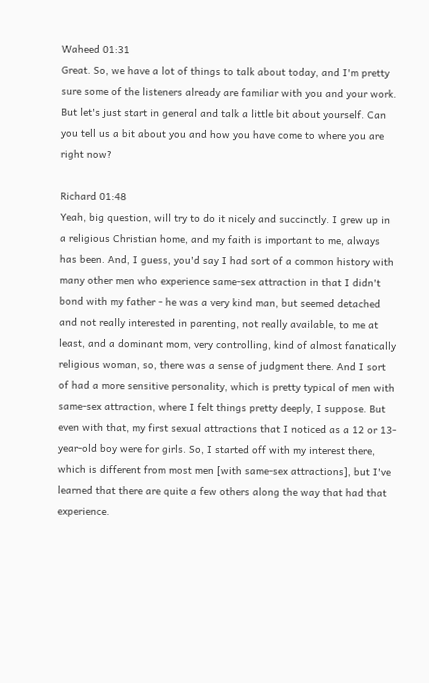Waheed 01:31
Great. So, we have a lot of things to talk about today, and I'm pretty sure some of the listeners already are familiar with you and your work. But let's just start in general and talk a little bit about yourself. Can you tell us a bit about you and how you have come to where you are right now?

Richard 01:48
Yeah, big question, will try to do it nicely and succinctly. I grew up in a religious Christian home, and my faith is important to me, always has been. And, I guess, you'd say I had sort of a common history with many other men who experience same-sex attraction in that I didn't bond with my father - he was a very kind man, but seemed detached and not really interested in parenting, not really available, to me at least, and a dominant mom, very controlling, kind of almost fanatically religious woman, so, there was a sense of judgment there. And I sort of had a more sensitive personality, which is pretty typical of men with same-sex attraction, where I felt things pretty deeply, I suppose. But even with that, my first sexual attractions that I noticed as a 12 or 13-year-old boy were for girls. So, I started off with my interest there, which is different from most men [with same-sex attractions], but I've learned that there are quite a few others along the way that had that experience.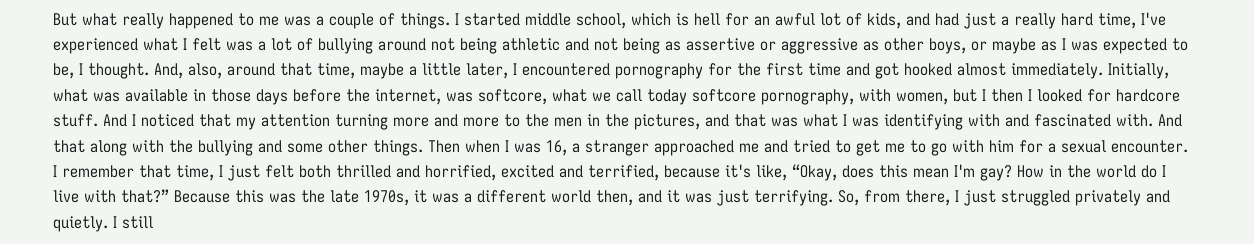But what really happened to me was a couple of things. I started middle school, which is hell for an awful lot of kids, and had just a really hard time, I've experienced what I felt was a lot of bullying around not being athletic and not being as assertive or aggressive as other boys, or maybe as I was expected to be, I thought. And, also, around that time, maybe a little later, I encountered pornography for the first time and got hooked almost immediately. Initially, what was available in those days before the internet, was softcore, what we call today softcore pornography, with women, but I then I looked for hardcore stuff. And I noticed that my attention turning more and more to the men in the pictures, and that was what I was identifying with and fascinated with. And that along with the bullying and some other things. Then when I was 16, a stranger approached me and tried to get me to go with him for a sexual encounter. I remember that time, I just felt both thrilled and horrified, excited and terrified, because it's like, “Okay, does this mean I'm gay? How in the world do I live with that?” Because this was the late 1970s, it was a different world then, and it was just terrifying. So, from there, I just struggled privately and quietly. I still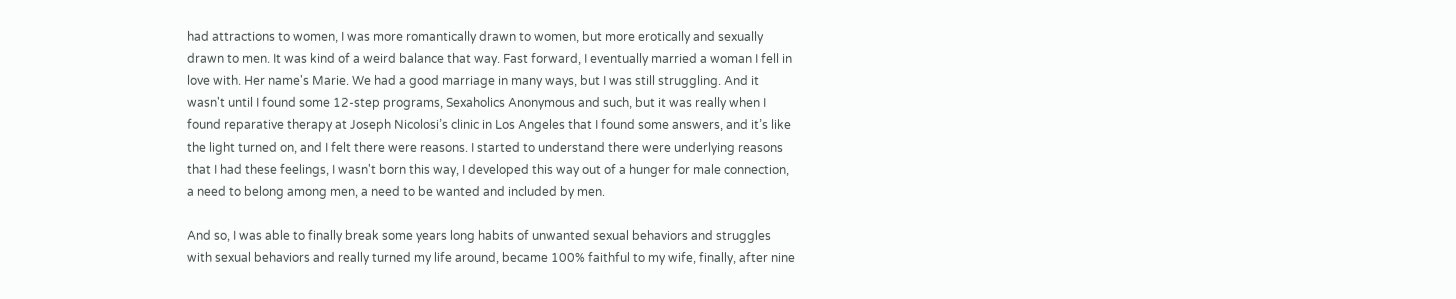had attractions to women, I was more romantically drawn to women, but more erotically and sexually drawn to men. It was kind of a weird balance that way. Fast forward, I eventually married a woman I fell in love with. Her name's Marie. We had a good marriage in many ways, but I was still struggling. And it wasn't until I found some 12-step programs, Sexaholics Anonymous and such, but it was really when I found reparative therapy at Joseph Nicolosi’s clinic in Los Angeles that I found some answers, and it’s like the light turned on, and I felt there were reasons. I started to understand there were underlying reasons that I had these feelings, I wasn't born this way, I developed this way out of a hunger for male connection, a need to belong among men, a need to be wanted and included by men.

And so, I was able to finally break some years long habits of unwanted sexual behaviors and struggles with sexual behaviors and really turned my life around, became 100% faithful to my wife, finally, after nine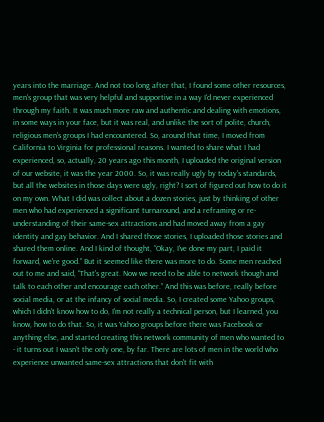years into the marriage. And not too long after that, I found some other resources, men's group that was very helpful and supportive in a way I'd never experienced through my faith. It was much more raw and authentic and dealing with emotions, in some ways in your face, but it was real, and unlike the sort of polite, church, religious men's groups I had encountered. So, around that time, I moved from California to Virginia for professional reasons. I wanted to share what I had experienced, so, actually, 20 years ago this month, I uploaded the original version of our website, it was the year 2000. So, it was really ugly by today's standards, but all the websites in those days were ugly, right? I sort of figured out how to do it on my own. What I did was collect about a dozen stories, just by thinking of other men who had experienced a significant turnaround, and a reframing or re-understanding of their same-sex attractions and had moved away from a gay identity and gay behavior. And I shared those stories, I uploaded those stories and shared them online. And I kind of thought, “Okay, I've done my part, I paid it forward, we're good.” But it seemed like there was more to do. Some men reached out to me and said, “That's great. Now we need to be able to network though and talk to each other and encourage each other.” And this was before, really before social media, or at the infancy of social media. So, I created some Yahoo groups, which I didn't know how to do, I'm not really a technical person, but I learned, you know, how to do that. So, it was Yahoo groups before there was Facebook or anything else, and started creating this network community of men who wanted to - it turns out I wasn't the only one, by far. There are lots of men in the world who experience unwanted same-sex attractions that don't fit with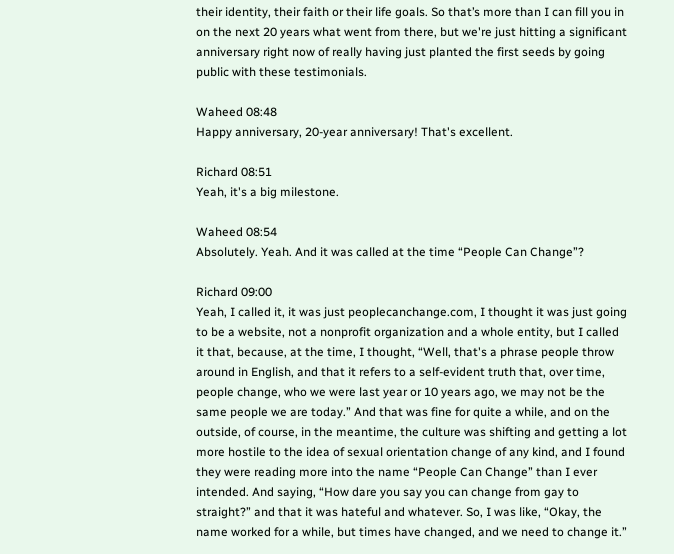their identity, their faith or their life goals. So that’s more than I can fill you in on the next 20 years what went from there, but we're just hitting a significant anniversary right now of really having just planted the first seeds by going public with these testimonials.

Waheed 08:48
Happy anniversary, 20-year anniversary! That's excellent.

Richard 08:51
Yeah, it's a big milestone.

Waheed 08:54
Absolutely. Yeah. And it was called at the time “People Can Change”?

Richard 09:00
Yeah, I called it, it was just peoplecanchange.com, I thought it was just going to be a website, not a nonprofit organization and a whole entity, but I called it that, because, at the time, I thought, “Well, that's a phrase people throw around in English, and that it refers to a self-evident truth that, over time, people change, who we were last year or 10 years ago, we may not be the same people we are today.” And that was fine for quite a while, and on the outside, of course, in the meantime, the culture was shifting and getting a lot more hostile to the idea of sexual orientation change of any kind, and I found they were reading more into the name “People Can Change” than I ever intended. And saying, “How dare you say you can change from gay to straight?” and that it was hateful and whatever. So, I was like, “Okay, the name worked for a while, but times have changed, and we need to change it.”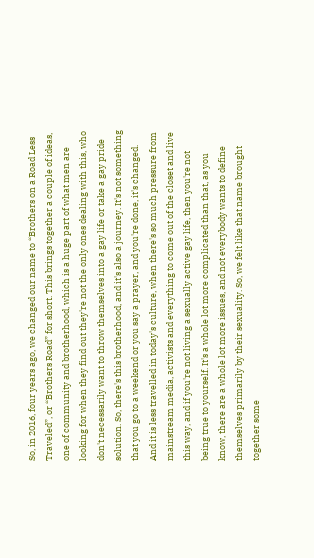So, in 2016, four years ago, we changed our name to “Brothers on a Road Less Traveled”, or “Brothers Road” for short. This brings together a couple of ideas, one of community and brotherhood, which is a huge part of what men are looking for when they find out they're not the only ones dealing with this, who don't necessarily want to throw themselves into a gay life or take a gay pride solution. So, there's this brotherhood, and it's also a journey. It's not something that you go to a weekend or you say a prayer, and you're done, it's changed. And it is less travelled in today's culture, when there's so much pressure from mainstream media, activists and everything to come out of the closet and live this way, and if you're not living a sexually active gay life, then you're not being true to yourself. It's a whole lot more complicated than that, as you know, there are a whole lot more issues, and not everybody wants to define themselves primarily by their sexuality. So, we felt like that name brought together some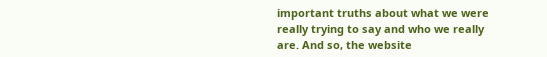important truths about what we were really trying to say and who we really are. And so, the website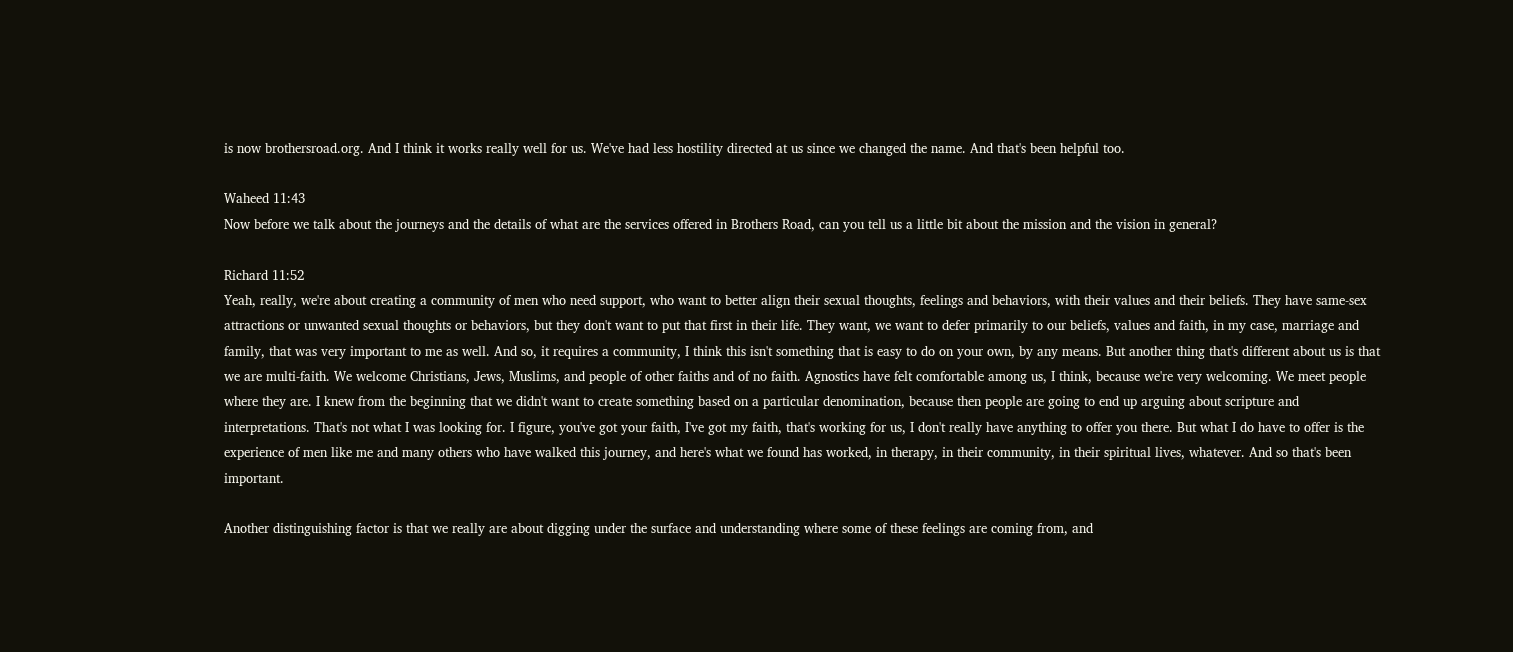is now brothersroad.org. And I think it works really well for us. We've had less hostility directed at us since we changed the name. And that's been helpful too.

Waheed 11:43
Now before we talk about the journeys and the details of what are the services offered in Brothers Road, can you tell us a little bit about the mission and the vision in general?

Richard 11:52
Yeah, really, we're about creating a community of men who need support, who want to better align their sexual thoughts, feelings and behaviors, with their values and their beliefs. They have same-sex attractions or unwanted sexual thoughts or behaviors, but they don't want to put that first in their life. They want, we want to defer primarily to our beliefs, values and faith, in my case, marriage and family, that was very important to me as well. And so, it requires a community, I think this isn't something that is easy to do on your own, by any means. But another thing that's different about us is that we are multi-faith. We welcome Christians, Jews, Muslims, and people of other faiths and of no faith. Agnostics have felt comfortable among us, I think, because we're very welcoming. We meet people where they are. I knew from the beginning that we didn't want to create something based on a particular denomination, because then people are going to end up arguing about scripture and interpretations. That's not what I was looking for. I figure, you've got your faith, I've got my faith, that's working for us, I don't really have anything to offer you there. But what I do have to offer is the experience of men like me and many others who have walked this journey, and here's what we found has worked, in therapy, in their community, in their spiritual lives, whatever. And so that's been important.

Another distinguishing factor is that we really are about digging under the surface and understanding where some of these feelings are coming from, and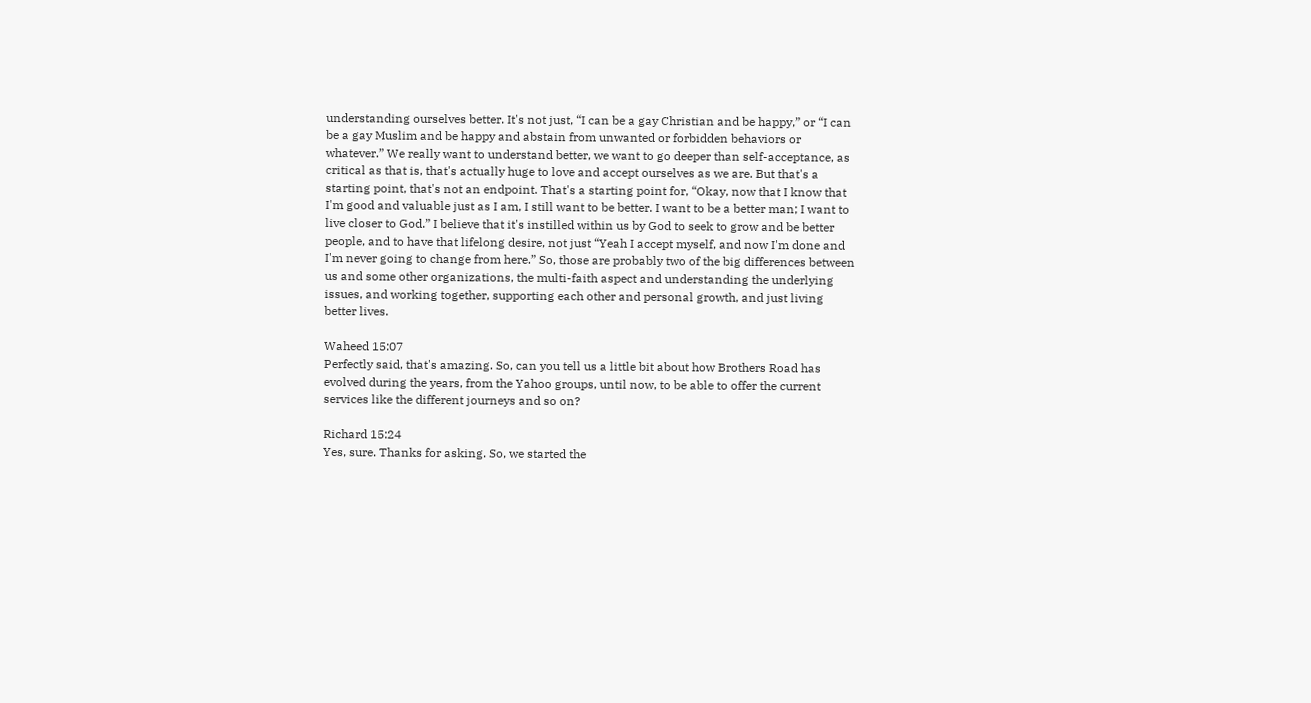understanding ourselves better. It's not just, “I can be a gay Christian and be happy,” or “I can be a gay Muslim and be happy and abstain from unwanted or forbidden behaviors or whatever.” We really want to understand better, we want to go deeper than self-acceptance, as critical as that is, that's actually huge to love and accept ourselves as we are. But that's a starting point, that's not an endpoint. That's a starting point for, “Okay, now that I know that I'm good and valuable just as I am, I still want to be better. I want to be a better man; I want to live closer to God.” I believe that it's instilled within us by God to seek to grow and be better people, and to have that lifelong desire, not just “Yeah I accept myself, and now I'm done and I'm never going to change from here.” So, those are probably two of the big differences between us and some other organizations, the multi-faith aspect and understanding the underlying issues, and working together, supporting each other and personal growth, and just living better lives.

Waheed 15:07
Perfectly said, that's amazing. So, can you tell us a little bit about how Brothers Road has evolved during the years, from the Yahoo groups, until now, to be able to offer the current services like the different journeys and so on?

Richard 15:24
Yes, sure. Thanks for asking. So, we started the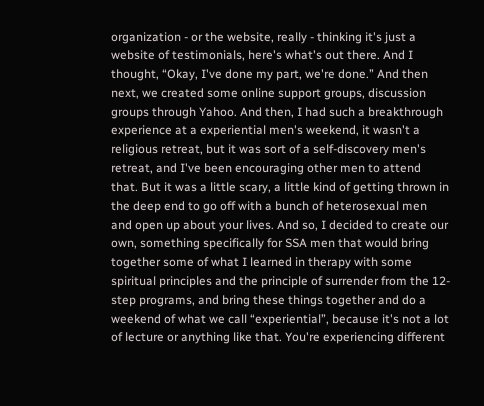organization - or the website, really - thinking it's just a website of testimonials, here's what's out there. And I thought, “Okay, I've done my part, we're done.” And then next, we created some online support groups, discussion groups through Yahoo. And then, I had such a breakthrough experience at a experiential men's weekend, it wasn't a religious retreat, but it was sort of a self-discovery men's retreat, and I've been encouraging other men to attend that. But it was a little scary, a little kind of getting thrown in the deep end to go off with a bunch of heterosexual men and open up about your lives. And so, I decided to create our own, something specifically for SSA men that would bring together some of what I learned in therapy with some spiritual principles and the principle of surrender from the 12-step programs, and bring these things together and do a weekend of what we call “experiential”, because it's not a lot of lecture or anything like that. You're experiencing different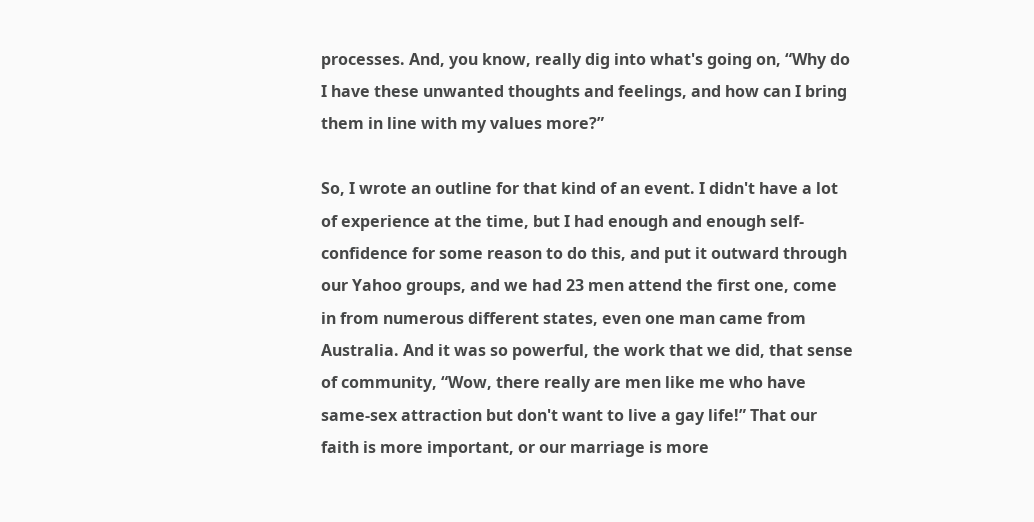processes. And, you know, really dig into what's going on, “Why do I have these unwanted thoughts and feelings, and how can I bring them in line with my values more?”

So, I wrote an outline for that kind of an event. I didn't have a lot of experience at the time, but I had enough and enough self-confidence for some reason to do this, and put it outward through our Yahoo groups, and we had 23 men attend the first one, come in from numerous different states, even one man came from Australia. And it was so powerful, the work that we did, that sense of community, “Wow, there really are men like me who have same-sex attraction but don't want to live a gay life!” That our faith is more important, or our marriage is more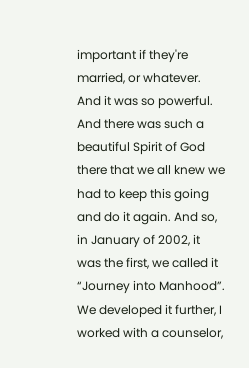important if they're married, or whatever. And it was so powerful. And there was such a beautiful Spirit of God there that we all knew we had to keep this going and do it again. And so, in January of 2002, it was the first, we called it “Journey into Manhood”. We developed it further, I worked with a counselor,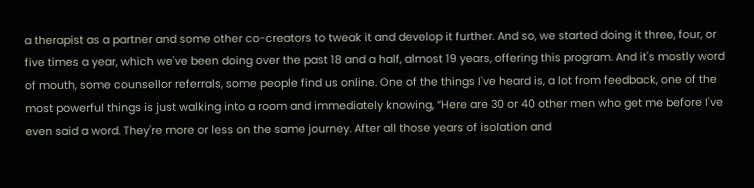a therapist as a partner and some other co-creators to tweak it and develop it further. And so, we started doing it three, four, or five times a year, which we've been doing over the past 18 and a half, almost 19 years, offering this program. And it's mostly word of mouth, some counsellor referrals, some people find us online. One of the things I've heard is, a lot from feedback, one of the most powerful things is just walking into a room and immediately knowing, “Here are 30 or 40 other men who get me before I've even said a word. They're more or less on the same journey. After all those years of isolation and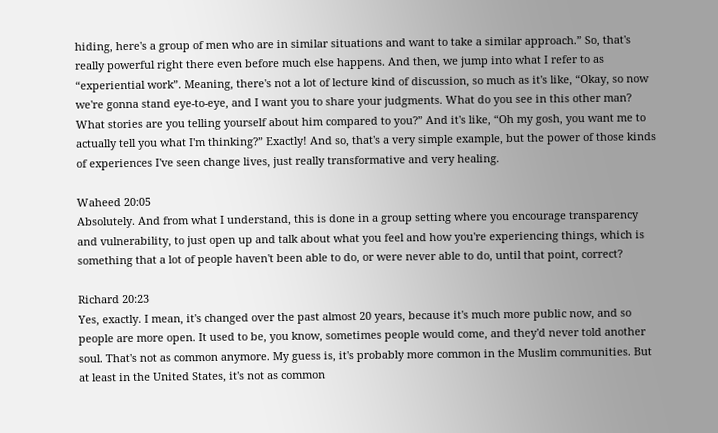hiding, here's a group of men who are in similar situations and want to take a similar approach.” So, that's really powerful right there even before much else happens. And then, we jump into what I refer to as “experiential work”. Meaning, there's not a lot of lecture kind of discussion, so much as it's like, “Okay, so now we're gonna stand eye-to-eye, and I want you to share your judgments. What do you see in this other man? What stories are you telling yourself about him compared to you?” And it's like, “Oh my gosh, you want me to actually tell you what I'm thinking?” Exactly! And so, that's a very simple example, but the power of those kinds of experiences I've seen change lives, just really transformative and very healing.

Waheed 20:05
Absolutely. And from what I understand, this is done in a group setting where you encourage transparency and vulnerability, to just open up and talk about what you feel and how you're experiencing things, which is something that a lot of people haven't been able to do, or were never able to do, until that point, correct?

Richard 20:23
Yes, exactly. I mean, it's changed over the past almost 20 years, because it's much more public now, and so people are more open. It used to be, you know, sometimes people would come, and they'd never told another soul. That's not as common anymore. My guess is, it's probably more common in the Muslim communities. But at least in the United States, it's not as common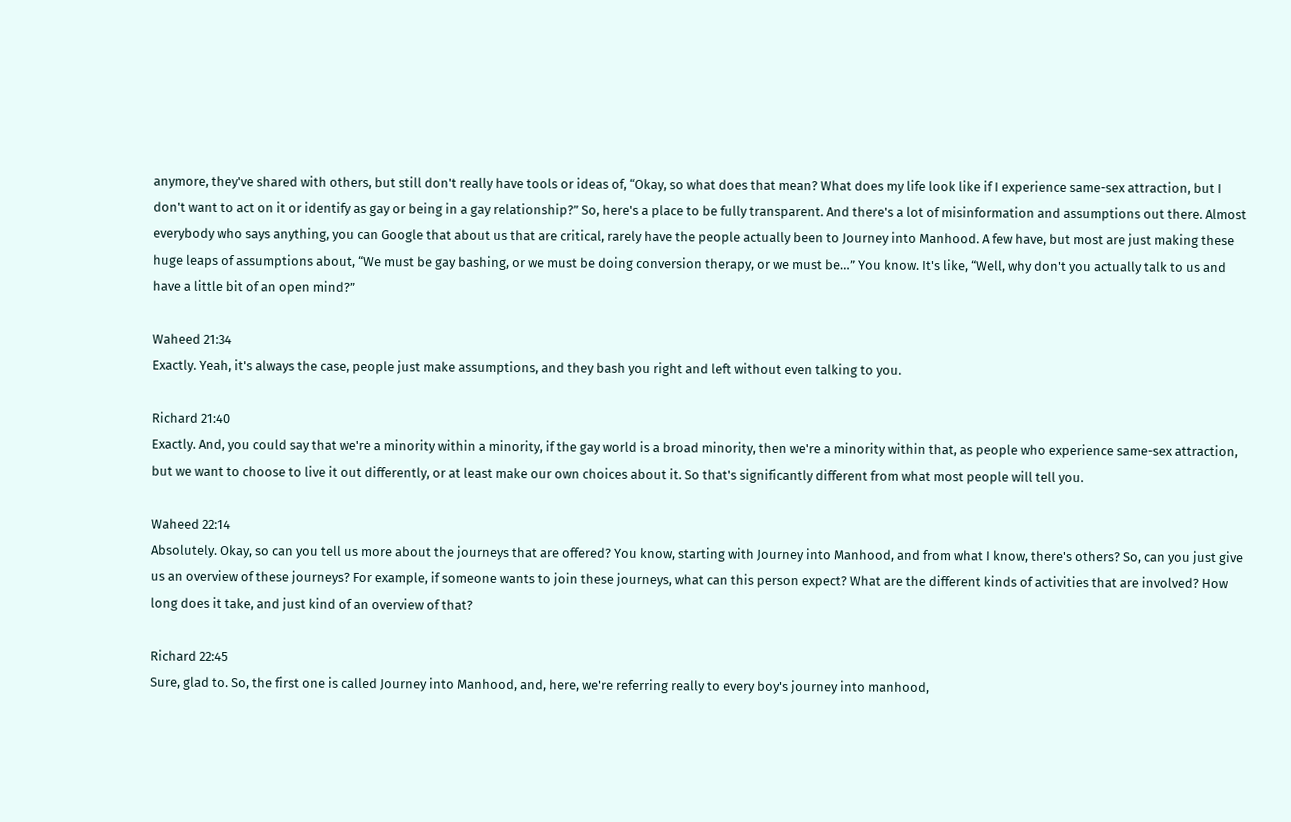anymore, they've shared with others, but still don't really have tools or ideas of, “Okay, so what does that mean? What does my life look like if I experience same-sex attraction, but I don't want to act on it or identify as gay or being in a gay relationship?” So, here's a place to be fully transparent. And there's a lot of misinformation and assumptions out there. Almost everybody who says anything, you can Google that about us that are critical, rarely have the people actually been to Journey into Manhood. A few have, but most are just making these huge leaps of assumptions about, “We must be gay bashing, or we must be doing conversion therapy, or we must be…” You know. It's like, “Well, why don't you actually talk to us and have a little bit of an open mind?”

Waheed 21:34
Exactly. Yeah, it's always the case, people just make assumptions, and they bash you right and left without even talking to you.

Richard 21:40
Exactly. And, you could say that we're a minority within a minority, if the gay world is a broad minority, then we're a minority within that, as people who experience same-sex attraction, but we want to choose to live it out differently, or at least make our own choices about it. So that's significantly different from what most people will tell you.

Waheed 22:14
Absolutely. Okay, so can you tell us more about the journeys that are offered? You know, starting with Journey into Manhood, and from what I know, there's others? So, can you just give us an overview of these journeys? For example, if someone wants to join these journeys, what can this person expect? What are the different kinds of activities that are involved? How long does it take, and just kind of an overview of that?

Richard 22:45
Sure, glad to. So, the first one is called Journey into Manhood, and, here, we're referring really to every boy's journey into manhood,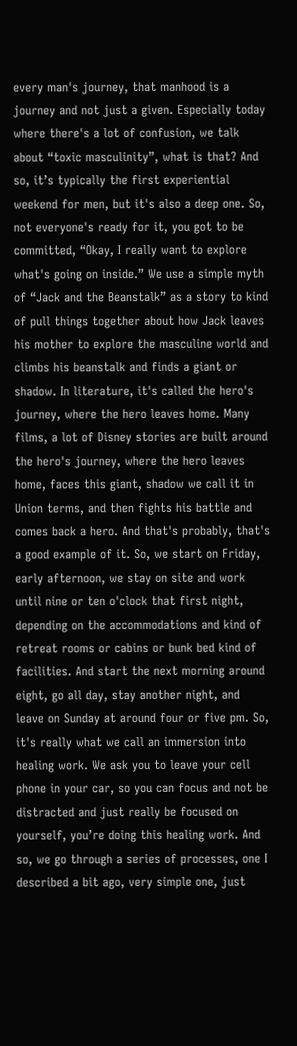every man's journey, that manhood is a journey and not just a given. Especially today where there's a lot of confusion, we talk about “toxic masculinity”, what is that? And so, it’s typically the first experiential weekend for men, but it's also a deep one. So, not everyone's ready for it, you got to be committed, “Okay, I really want to explore what's going on inside.” We use a simple myth of “Jack and the Beanstalk” as a story to kind of pull things together about how Jack leaves his mother to explore the masculine world and climbs his beanstalk and finds a giant or shadow. In literature, it's called the hero's journey, where the hero leaves home. Many films, a lot of Disney stories are built around the hero's journey, where the hero leaves home, faces this giant, shadow we call it in Union terms, and then fights his battle and comes back a hero. And that's probably, that's a good example of it. So, we start on Friday, early afternoon, we stay on site and work until nine or ten o'clock that first night, depending on the accommodations and kind of retreat rooms or cabins or bunk bed kind of facilities. And start the next morning around eight, go all day, stay another night, and leave on Sunday at around four or five pm. So, it's really what we call an immersion into healing work. We ask you to leave your cell phone in your car, so you can focus and not be distracted and just really be focused on yourself, you’re doing this healing work. And so, we go through a series of processes, one I described a bit ago, very simple one, just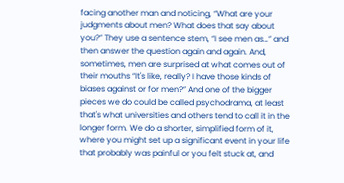facing another man and noticing, “What are your judgments about men? What does that say about you?” They use a sentence stem, “I see men as…” and then answer the question again and again. And, sometimes, men are surprised at what comes out of their mouths “It's like, really? I have those kinds of biases against or for men?” And one of the bigger pieces we do could be called psychodrama, at least that's what universities and others tend to call it in the longer form. We do a shorter, simplified form of it, where you might set up a significant event in your life that probably was painful or you felt stuck at, and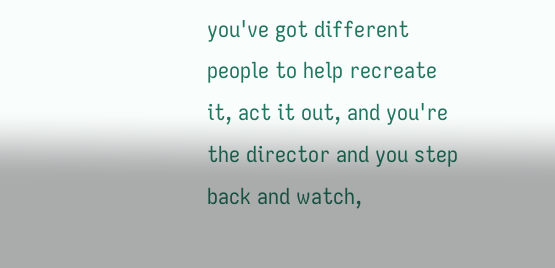you've got different people to help recreate it, act it out, and you're the director and you step back and watch,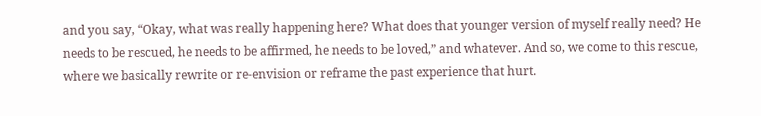and you say, “Okay, what was really happening here? What does that younger version of myself really need? He needs to be rescued, he needs to be affirmed, he needs to be loved,” and whatever. And so, we come to this rescue, where we basically rewrite or re-envision or reframe the past experience that hurt.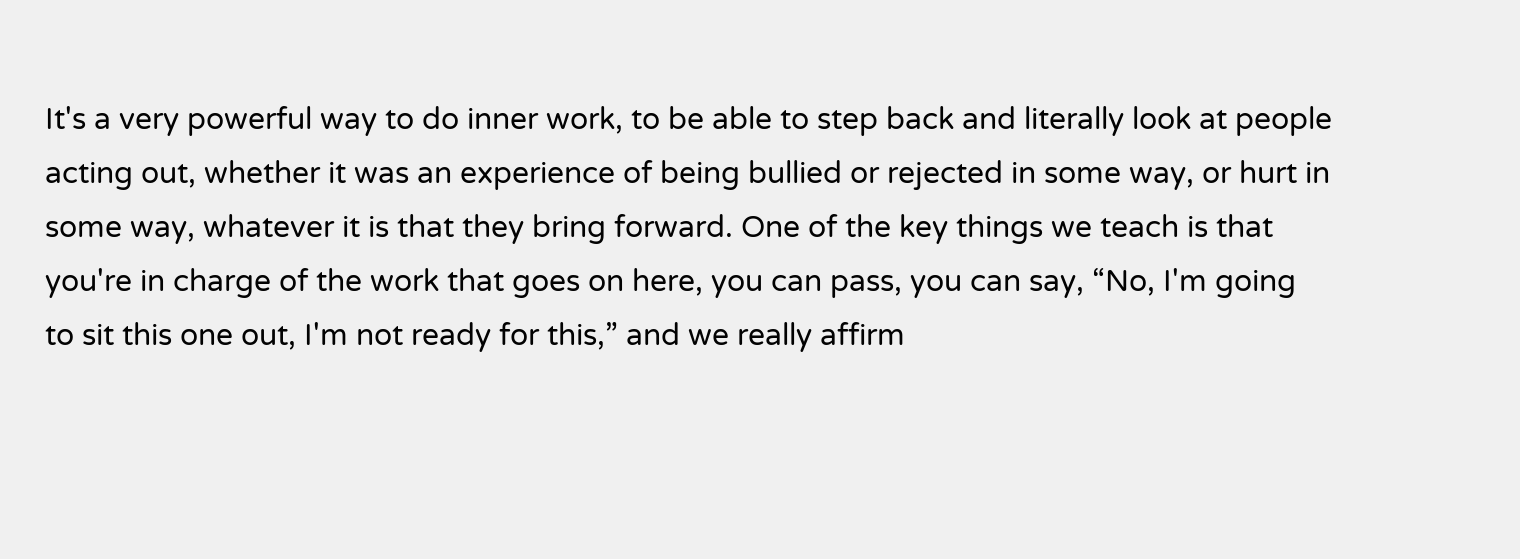It's a very powerful way to do inner work, to be able to step back and literally look at people acting out, whether it was an experience of being bullied or rejected in some way, or hurt in some way, whatever it is that they bring forward. One of the key things we teach is that you're in charge of the work that goes on here, you can pass, you can say, “No, I'm going to sit this one out, I'm not ready for this,” and we really affirm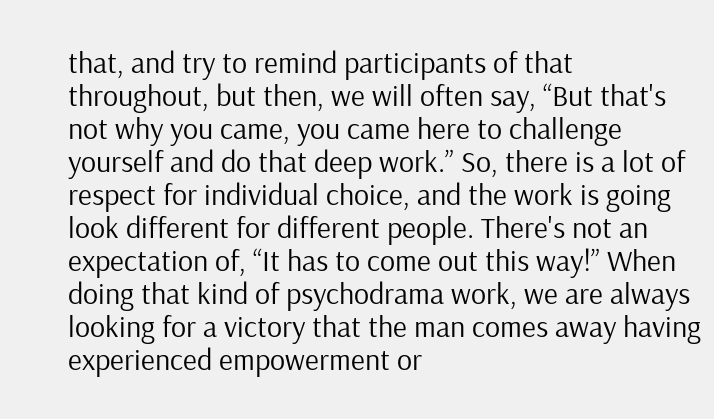that, and try to remind participants of that throughout, but then, we will often say, “But that's not why you came, you came here to challenge yourself and do that deep work.” So, there is a lot of respect for individual choice, and the work is going look different for different people. There's not an expectation of, “It has to come out this way!” When doing that kind of psychodrama work, we are always looking for a victory that the man comes away having experienced empowerment or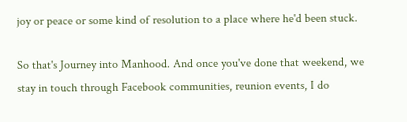joy or peace or some kind of resolution to a place where he'd been stuck.

So that's Journey into Manhood. And once you've done that weekend, we stay in touch through Facebook communities, reunion events, I do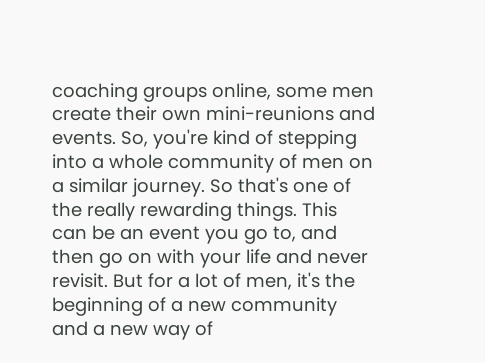coaching groups online, some men create their own mini-reunions and events. So, you're kind of stepping into a whole community of men on a similar journey. So that's one of the really rewarding things. This can be an event you go to, and then go on with your life and never revisit. But for a lot of men, it's the beginning of a new community and a new way of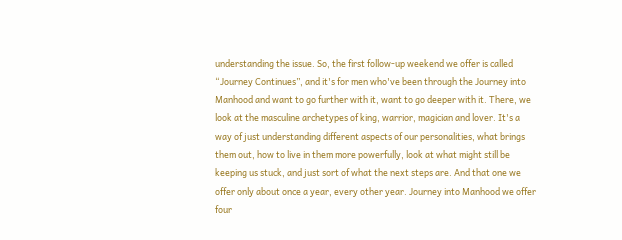understanding the issue. So, the first follow-up weekend we offer is called “Journey Continues”, and it's for men who've been through the Journey into Manhood and want to go further with it, want to go deeper with it. There, we look at the masculine archetypes of king, warrior, magician and lover. It's a way of just understanding different aspects of our personalities, what brings them out, how to live in them more powerfully, look at what might still be keeping us stuck, and just sort of what the next steps are. And that one we offer only about once a year, every other year. Journey into Manhood we offer four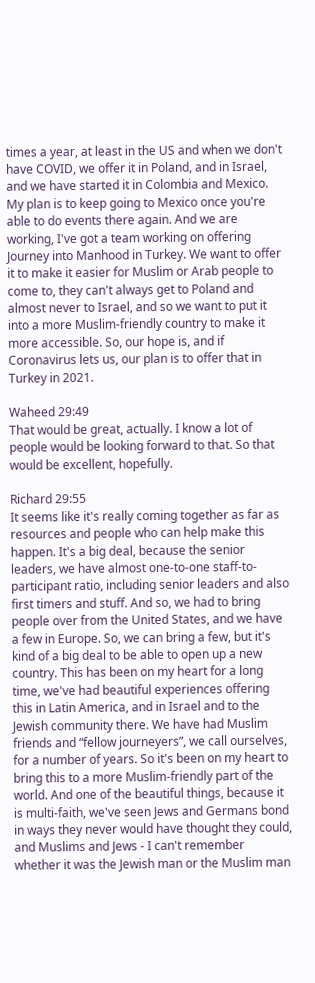times a year, at least in the US and when we don't have COVID, we offer it in Poland, and in Israel, and we have started it in Colombia and Mexico. My plan is to keep going to Mexico once you're able to do events there again. And we are working, I've got a team working on offering Journey into Manhood in Turkey. We want to offer it to make it easier for Muslim or Arab people to come to, they can't always get to Poland and almost never to Israel, and so we want to put it into a more Muslim-friendly country to make it more accessible. So, our hope is, and if Coronavirus lets us, our plan is to offer that in Turkey in 2021.

Waheed 29:49
That would be great, actually. I know a lot of people would be looking forward to that. So that would be excellent, hopefully.

Richard 29:55
It seems like it's really coming together as far as resources and people who can help make this happen. It's a big deal, because the senior leaders, we have almost one-to-one staff-to-participant ratio, including senior leaders and also first timers and stuff. And so, we had to bring people over from the United States, and we have a few in Europe. So, we can bring a few, but it's kind of a big deal to be able to open up a new country. This has been on my heart for a long time, we've had beautiful experiences offering this in Latin America, and in Israel and to the Jewish community there. We have had Muslim friends and “fellow journeyers”, we call ourselves, for a number of years. So it's been on my heart to bring this to a more Muslim-friendly part of the world. And one of the beautiful things, because it is multi-faith, we've seen Jews and Germans bond in ways they never would have thought they could, and Muslims and Jews - I can't remember whether it was the Jewish man or the Muslim man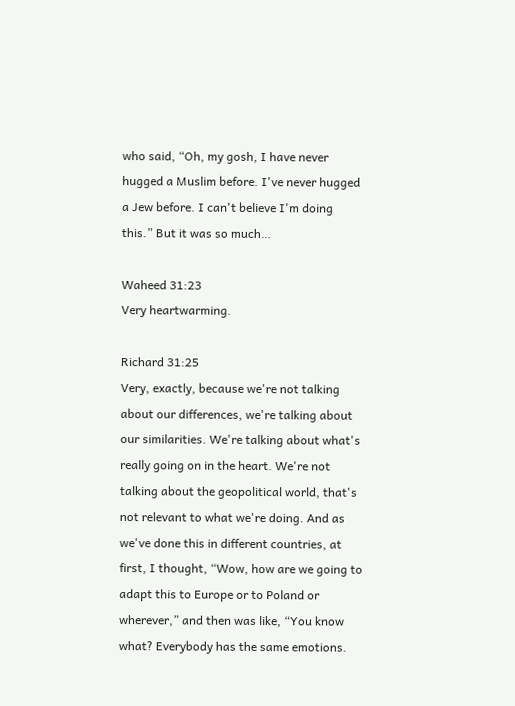who said, “Oh, my gosh, I have never hugged a Muslim before. I've never hugged a Jew before. I can't believe I'm doing this.” But it was so much…

Waheed 31:23
Very heartwarming.

Richard 31:25
Very, exactly, because we're not talking about our differences, we're talking about our similarities. We're talking about what's really going on in the heart. We're not talking about the geopolitical world, that's not relevant to what we're doing. And as we've done this in different countries, at first, I thought, “Wow, how are we going to adapt this to Europe or to Poland or wherever,” and then was like, “You know what? Everybody has the same emotions.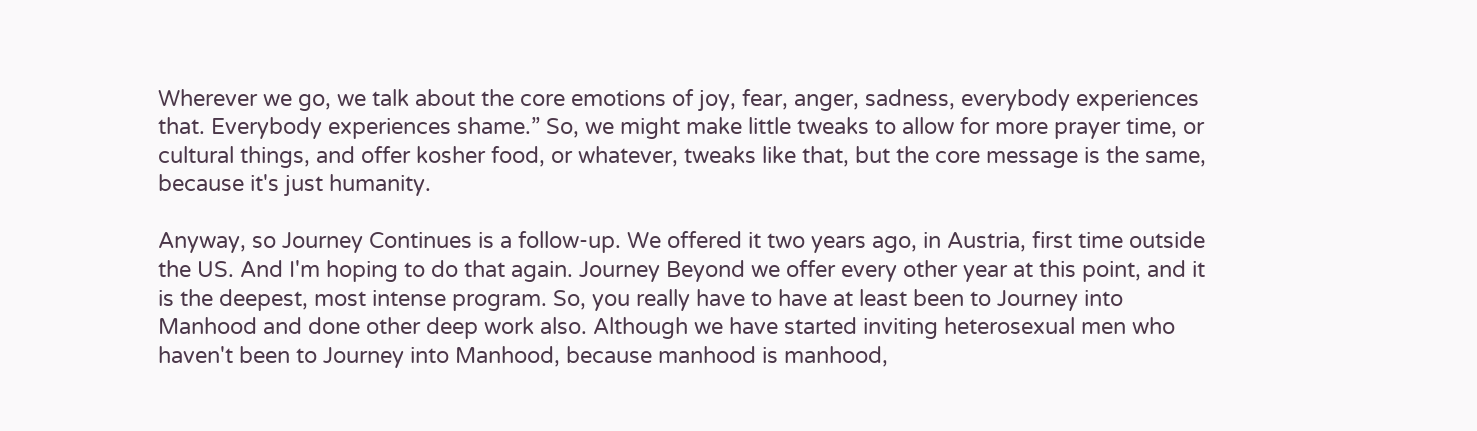Wherever we go, we talk about the core emotions of joy, fear, anger, sadness, everybody experiences that. Everybody experiences shame.” So, we might make little tweaks to allow for more prayer time, or cultural things, and offer kosher food, or whatever, tweaks like that, but the core message is the same, because it's just humanity.

Anyway, so Journey Continues is a follow-up. We offered it two years ago, in Austria, first time outside the US. And I'm hoping to do that again. Journey Beyond we offer every other year at this point, and it is the deepest, most intense program. So, you really have to have at least been to Journey into Manhood and done other deep work also. Although we have started inviting heterosexual men who haven't been to Journey into Manhood, because manhood is manhood,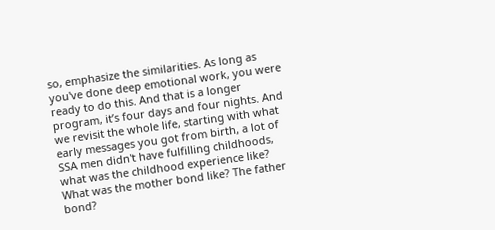so, emphasize the similarities. As long as you've done deep emotional work, you were ready to do this. And that is a longer program, it’s four days and four nights. And we revisit the whole life, starting with what early messages you got from birth, a lot of SSA men didn't have fulfilling childhoods, what was the childhood experience like? What was the mother bond like? The father bond?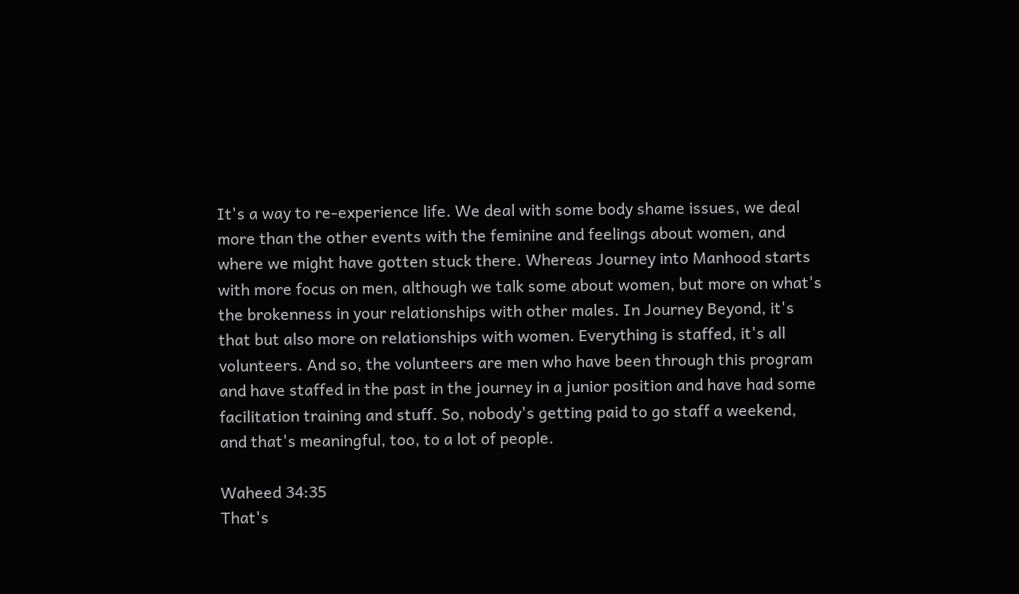It's a way to re-experience life. We deal with some body shame issues, we deal more than the other events with the feminine and feelings about women, and where we might have gotten stuck there. Whereas Journey into Manhood starts with more focus on men, although we talk some about women, but more on what's the brokenness in your relationships with other males. In Journey Beyond, it's that but also more on relationships with women. Everything is staffed, it's all volunteers. And so, the volunteers are men who have been through this program and have staffed in the past in the journey in a junior position and have had some facilitation training and stuff. So, nobody's getting paid to go staff a weekend, and that's meaningful, too, to a lot of people.

Waheed 34:35
That's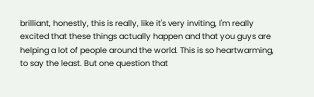brilliant, honestly, this is really, like it's very inviting, I'm really excited that these things actually happen and that you guys are helping a lot of people around the world. This is so heartwarming, to say the least. But one question that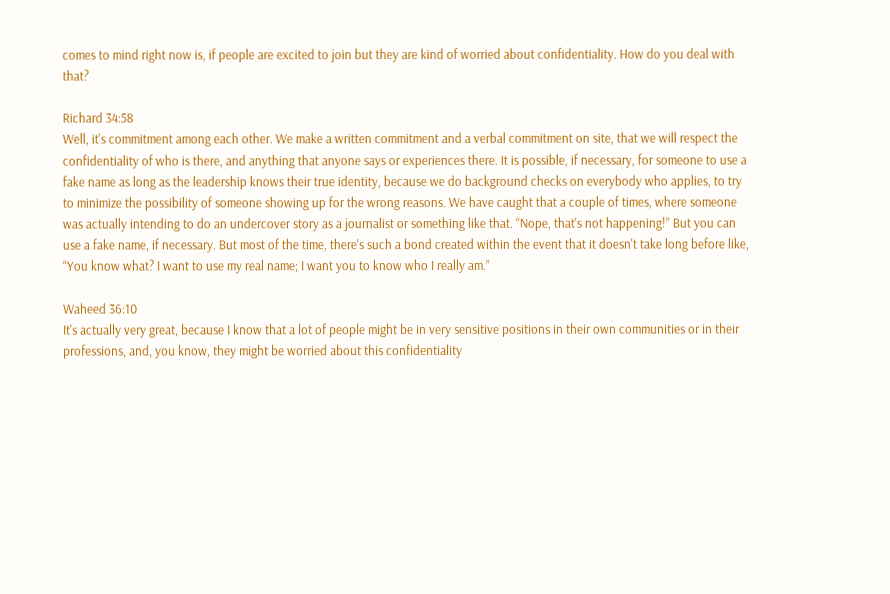comes to mind right now is, if people are excited to join but they are kind of worried about confidentiality. How do you deal with that?

Richard 34:58
Well, it's commitment among each other. We make a written commitment and a verbal commitment on site, that we will respect the confidentiality of who is there, and anything that anyone says or experiences there. It is possible, if necessary, for someone to use a fake name as long as the leadership knows their true identity, because we do background checks on everybody who applies, to try to minimize the possibility of someone showing up for the wrong reasons. We have caught that a couple of times, where someone was actually intending to do an undercover story as a journalist or something like that. “Nope, that's not happening!” But you can use a fake name, if necessary. But most of the time, there's such a bond created within the event that it doesn't take long before like, “You know what? I want to use my real name; I want you to know who I really am.”

Waheed 36:10
It's actually very great, because I know that a lot of people might be in very sensitive positions in their own communities or in their professions, and, you know, they might be worried about this confidentiality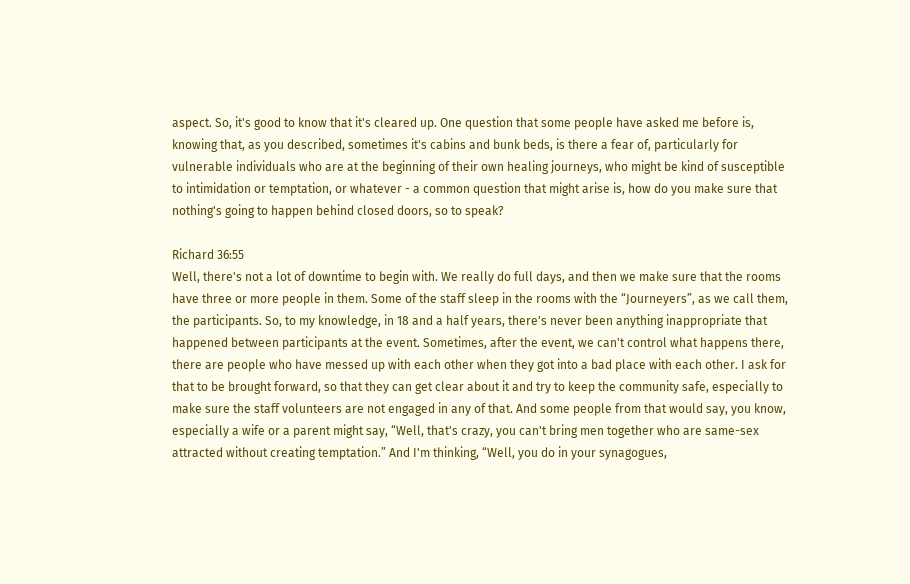aspect. So, it's good to know that it's cleared up. One question that some people have asked me before is, knowing that, as you described, sometimes it's cabins and bunk beds, is there a fear of, particularly for vulnerable individuals who are at the beginning of their own healing journeys, who might be kind of susceptible to intimidation or temptation, or whatever - a common question that might arise is, how do you make sure that nothing's going to happen behind closed doors, so to speak?

Richard 36:55
Well, there's not a lot of downtime to begin with. We really do full days, and then we make sure that the rooms have three or more people in them. Some of the staff sleep in the rooms with the “Journeyers”, as we call them, the participants. So, to my knowledge, in 18 and a half years, there's never been anything inappropriate that happened between participants at the event. Sometimes, after the event, we can't control what happens there, there are people who have messed up with each other when they got into a bad place with each other. I ask for that to be brought forward, so that they can get clear about it and try to keep the community safe, especially to make sure the staff volunteers are not engaged in any of that. And some people from that would say, you know, especially a wife or a parent might say, “Well, that's crazy, you can't bring men together who are same-sex attracted without creating temptation.” And I'm thinking, “Well, you do in your synagogues,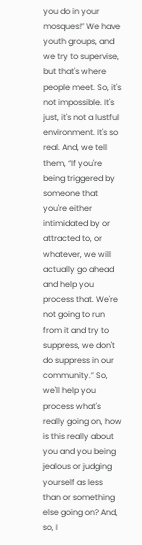you do in your mosques!” We have youth groups, and we try to supervise, but that's where people meet. So, it's not impossible. It's just, it's not a lustful environment. It's so real. And, we tell them, “If you're being triggered by someone that you're either intimidated by or attracted to, or whatever, we will actually go ahead and help you process that. We're not going to run from it and try to suppress, we don't do suppress in our community.” So, we'll help you process what's really going on, how is this really about you and you being jealous or judging yourself as less than or something else going on? And, so, I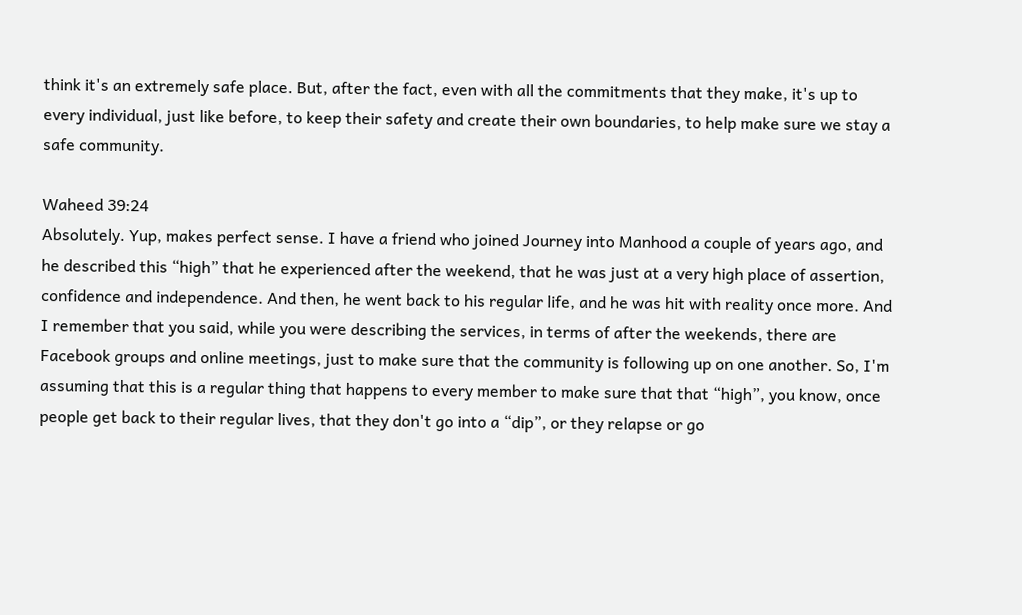think it's an extremely safe place. But, after the fact, even with all the commitments that they make, it's up to every individual, just like before, to keep their safety and create their own boundaries, to help make sure we stay a safe community.

Waheed 39:24
Absolutely. Yup, makes perfect sense. I have a friend who joined Journey into Manhood a couple of years ago, and he described this “high” that he experienced after the weekend, that he was just at a very high place of assertion, confidence and independence. And then, he went back to his regular life, and he was hit with reality once more. And I remember that you said, while you were describing the services, in terms of after the weekends, there are Facebook groups and online meetings, just to make sure that the community is following up on one another. So, I'm assuming that this is a regular thing that happens to every member to make sure that that “high”, you know, once people get back to their regular lives, that they don't go into a “dip”, or they relapse or go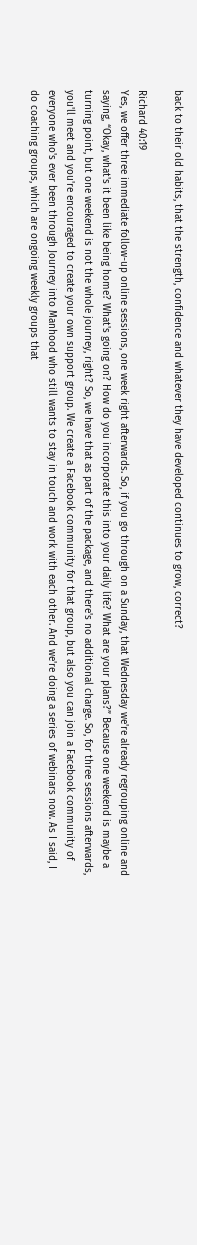back to their old habits, that the strength, confidence and whatever they have developed continues to grow, correct?

Richard 40:19
Yes, we offer three immediate follow-up online sessions, one week right afterwards. So, if you go through on a Sunday, that Wednesday we're already regrouping online and saying, “Okay, what's it been like being home? What's going on? How do you incorporate this into your daily life? What are your plans?” Because one weekend is maybe a turning point, but one weekend is not the whole journey, right? So, we have that as part of the package, and there's no additional charge. So, for three sessions afterwards, you'll meet and you're encouraged to create your own support group. We create a Facebook community for that group, but also you can join a Facebook community of everyone who's ever been through Journey into Manhood who still wants to stay in touch and work with each other. And we're doing a series of webinars now. As I said, I do coaching groups, which are ongoing weekly groups that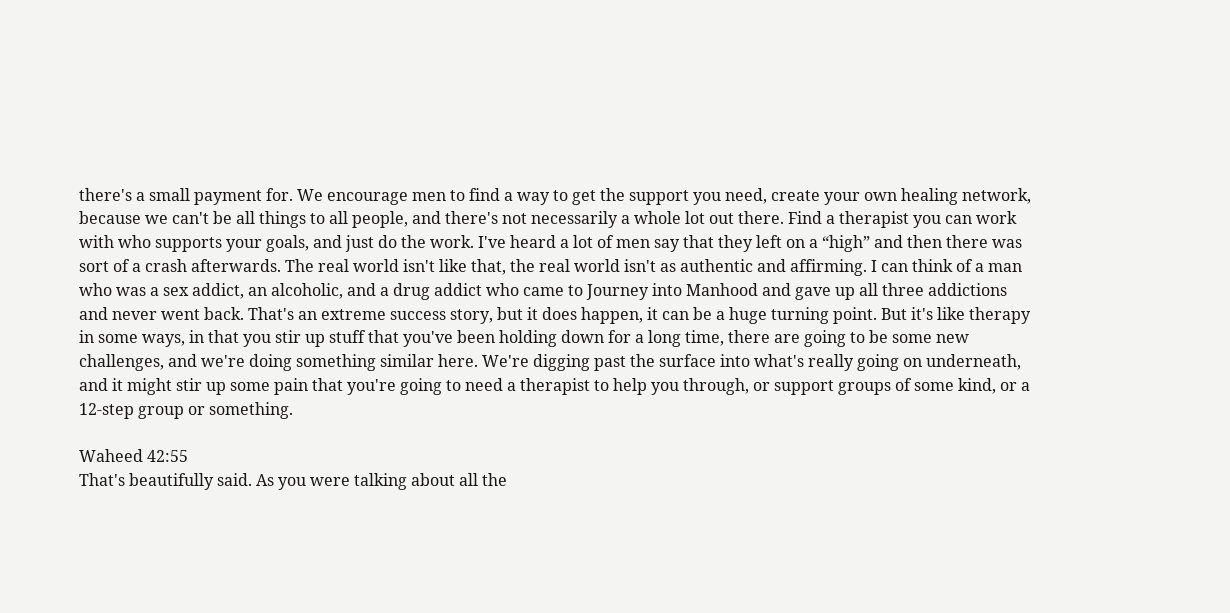there's a small payment for. We encourage men to find a way to get the support you need, create your own healing network, because we can't be all things to all people, and there's not necessarily a whole lot out there. Find a therapist you can work with who supports your goals, and just do the work. I've heard a lot of men say that they left on a “high” and then there was sort of a crash afterwards. The real world isn't like that, the real world isn't as authentic and affirming. I can think of a man who was a sex addict, an alcoholic, and a drug addict who came to Journey into Manhood and gave up all three addictions and never went back. That's an extreme success story, but it does happen, it can be a huge turning point. But it's like therapy in some ways, in that you stir up stuff that you've been holding down for a long time, there are going to be some new challenges, and we're doing something similar here. We're digging past the surface into what's really going on underneath, and it might stir up some pain that you're going to need a therapist to help you through, or support groups of some kind, or a 12-step group or something.

Waheed 42:55
That's beautifully said. As you were talking about all the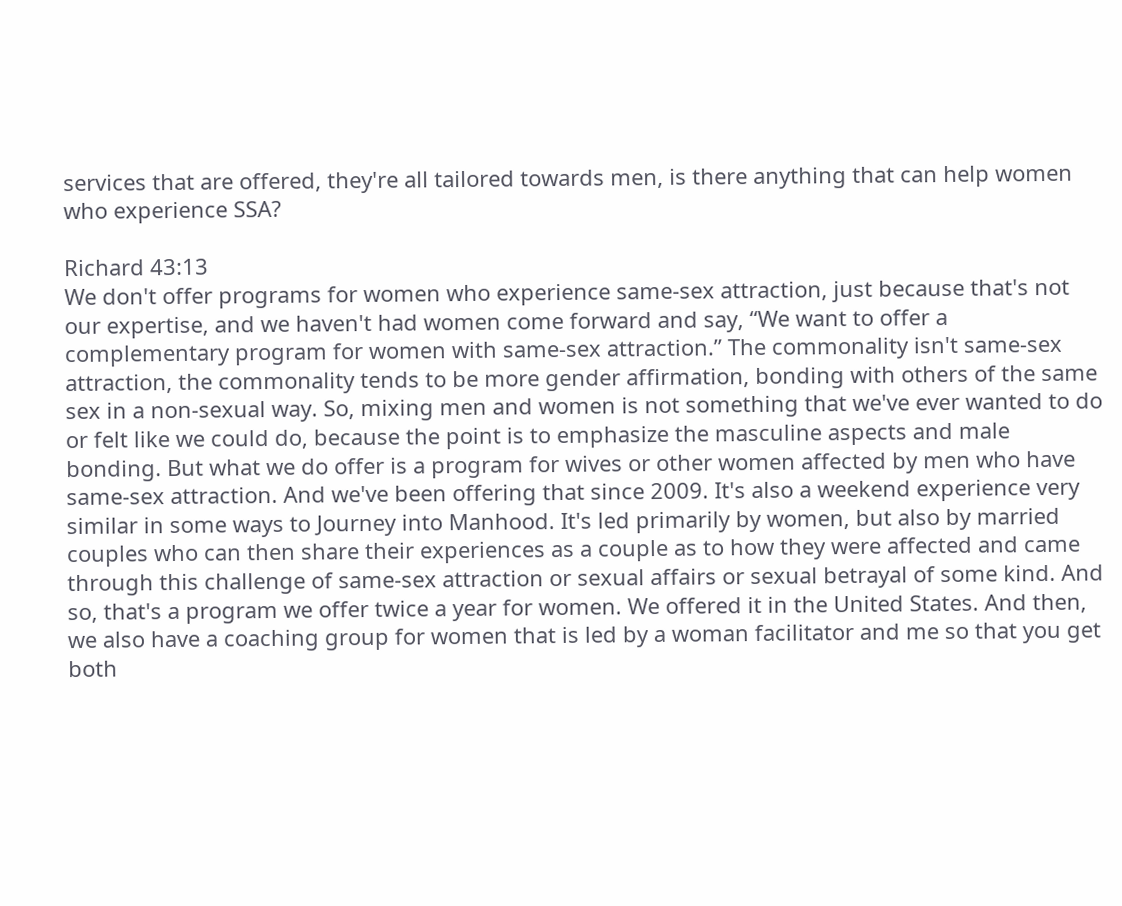services that are offered, they're all tailored towards men, is there anything that can help women who experience SSA?

Richard 43:13
We don't offer programs for women who experience same-sex attraction, just because that's not our expertise, and we haven't had women come forward and say, “We want to offer a complementary program for women with same-sex attraction.” The commonality isn't same-sex attraction, the commonality tends to be more gender affirmation, bonding with others of the same sex in a non-sexual way. So, mixing men and women is not something that we've ever wanted to do or felt like we could do, because the point is to emphasize the masculine aspects and male bonding. But what we do offer is a program for wives or other women affected by men who have same-sex attraction. And we've been offering that since 2009. It's also a weekend experience very similar in some ways to Journey into Manhood. It's led primarily by women, but also by married couples who can then share their experiences as a couple as to how they were affected and came through this challenge of same-sex attraction or sexual affairs or sexual betrayal of some kind. And so, that's a program we offer twice a year for women. We offered it in the United States. And then, we also have a coaching group for women that is led by a woman facilitator and me so that you get both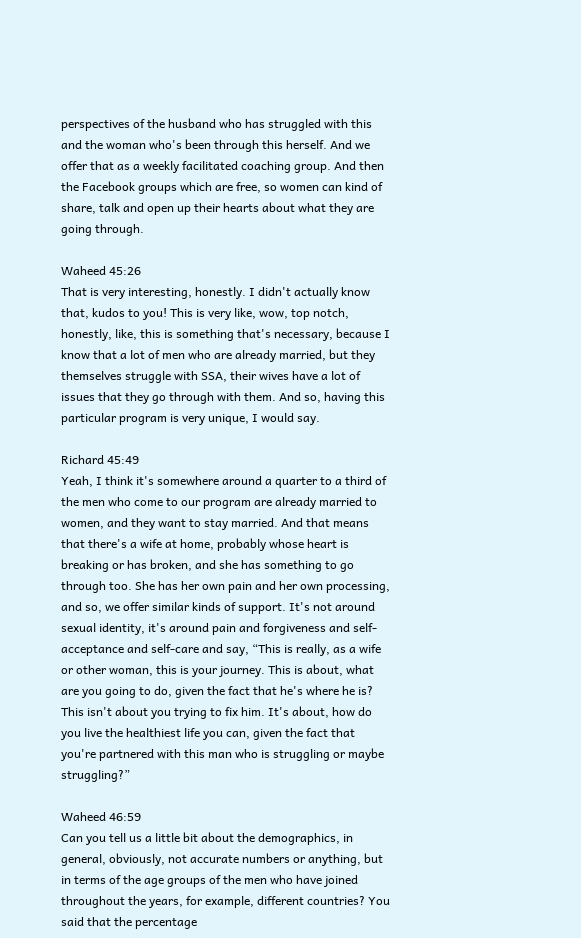perspectives of the husband who has struggled with this and the woman who's been through this herself. And we offer that as a weekly facilitated coaching group. And then the Facebook groups which are free, so women can kind of share, talk and open up their hearts about what they are going through.

Waheed 45:26
That is very interesting, honestly. I didn't actually know that, kudos to you! This is very like, wow, top notch, honestly, like, this is something that's necessary, because I know that a lot of men who are already married, but they themselves struggle with SSA, their wives have a lot of issues that they go through with them. And so, having this particular program is very unique, I would say.

Richard 45:49
Yeah, I think it's somewhere around a quarter to a third of the men who come to our program are already married to women, and they want to stay married. And that means that there's a wife at home, probably whose heart is breaking or has broken, and she has something to go through too. She has her own pain and her own processing, and so, we offer similar kinds of support. It's not around sexual identity, it's around pain and forgiveness and self-acceptance and self-care and say, “This is really, as a wife or other woman, this is your journey. This is about, what are you going to do, given the fact that he's where he is? This isn't about you trying to fix him. It's about, how do you live the healthiest life you can, given the fact that you're partnered with this man who is struggling or maybe struggling?”

Waheed 46:59
Can you tell us a little bit about the demographics, in general, obviously, not accurate numbers or anything, but in terms of the age groups of the men who have joined throughout the years, for example, different countries? You said that the percentage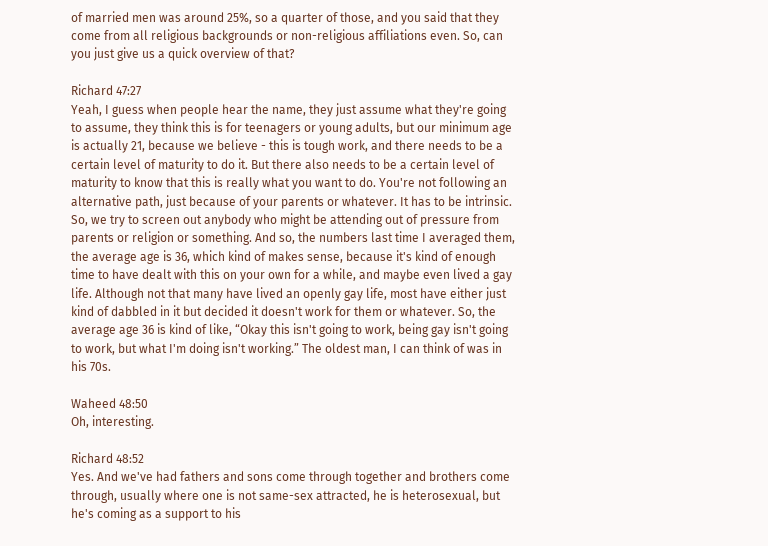of married men was around 25%, so a quarter of those, and you said that they come from all religious backgrounds or non-religious affiliations even. So, can you just give us a quick overview of that?

Richard 47:27
Yeah, I guess when people hear the name, they just assume what they're going to assume, they think this is for teenagers or young adults, but our minimum age is actually 21, because we believe - this is tough work, and there needs to be a certain level of maturity to do it. But there also needs to be a certain level of maturity to know that this is really what you want to do. You're not following an alternative path, just because of your parents or whatever. It has to be intrinsic. So, we try to screen out anybody who might be attending out of pressure from parents or religion or something. And so, the numbers last time I averaged them, the average age is 36, which kind of makes sense, because it's kind of enough time to have dealt with this on your own for a while, and maybe even lived a gay life. Although not that many have lived an openly gay life, most have either just kind of dabbled in it but decided it doesn't work for them or whatever. So, the average age 36 is kind of like, “Okay this isn't going to work, being gay isn't going to work, but what I'm doing isn't working.” The oldest man, I can think of was in his 70s.

Waheed 48:50
Oh, interesting.

Richard 48:52
Yes. And we've had fathers and sons come through together and brothers come through, usually where one is not same-sex attracted, he is heterosexual, but he's coming as a support to his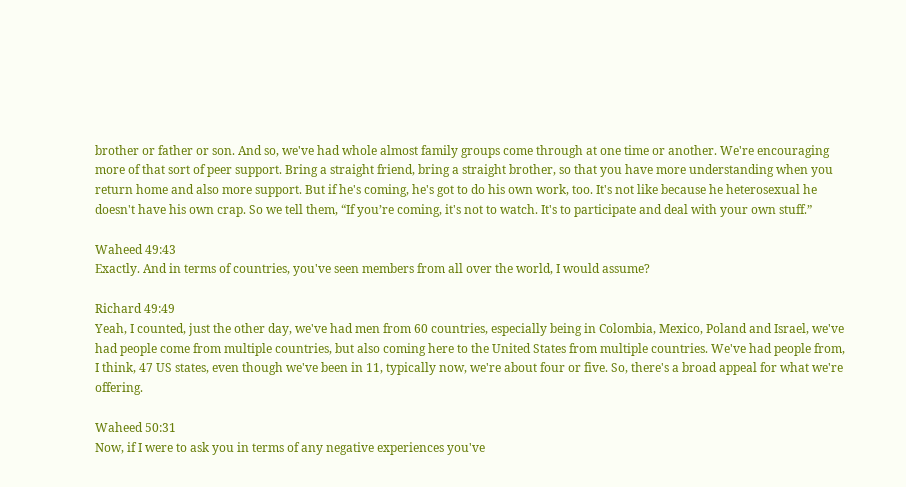brother or father or son. And so, we've had whole almost family groups come through at one time or another. We're encouraging more of that sort of peer support. Bring a straight friend, bring a straight brother, so that you have more understanding when you return home and also more support. But if he's coming, he's got to do his own work, too. It's not like because he heterosexual he doesn't have his own crap. So we tell them, “If you’re coming, it's not to watch. It's to participate and deal with your own stuff.”

Waheed 49:43
Exactly. And in terms of countries, you've seen members from all over the world, I would assume?

Richard 49:49
Yeah, I counted, just the other day, we've had men from 60 countries, especially being in Colombia, Mexico, Poland and Israel, we've had people come from multiple countries, but also coming here to the United States from multiple countries. We've had people from, I think, 47 US states, even though we've been in 11, typically now, we're about four or five. So, there's a broad appeal for what we're offering.

Waheed 50:31
Now, if I were to ask you in terms of any negative experiences you've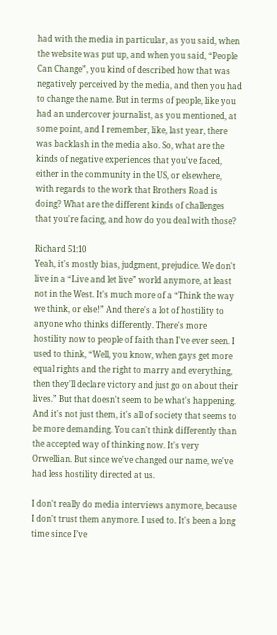had with the media in particular, as you said, when the website was put up, and when you said, “People Can Change”, you kind of described how that was negatively perceived by the media, and then you had to change the name. But in terms of people, like you had an undercover journalist, as you mentioned, at some point, and I remember, like, last year, there was backlash in the media also. So, what are the kinds of negative experiences that you've faced, either in the community in the US, or elsewhere, with regards to the work that Brothers Road is doing? What are the different kinds of challenges that you're facing, and how do you deal with those?

Richard 51:10
Yeah, it's mostly bias, judgment, prejudice. We don't live in a “Live and let live” world anymore, at least not in the West. It's much more of a “Think the way we think, or else!” And there's a lot of hostility to anyone who thinks differently. There's more hostility now to people of faith than I've ever seen. I used to think, “Well, you know, when gays get more equal rights and the right to marry and everything, then they'll declare victory and just go on about their lives.” But that doesn't seem to be what's happening. And it's not just them, it's all of society that seems to be more demanding. You can't think differently than the accepted way of thinking now. It's very Orwellian. But since we've changed our name, we've had less hostility directed at us.

I don't really do media interviews anymore, because I don't trust them anymore. I used to. It's been a long time since I’ve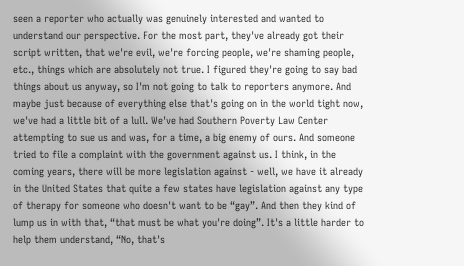seen a reporter who actually was genuinely interested and wanted to understand our perspective. For the most part, they've already got their script written, that we're evil, we're forcing people, we're shaming people, etc., things which are absolutely not true. I figured they're going to say bad things about us anyway, so I'm not going to talk to reporters anymore. And maybe just because of everything else that's going on in the world tight now, we've had a little bit of a lull. We've had Southern Poverty Law Center attempting to sue us and was, for a time, a big enemy of ours. And someone tried to file a complaint with the government against us. I think, in the coming years, there will be more legislation against - well, we have it already in the United States that quite a few states have legislation against any type of therapy for someone who doesn't want to be “gay”. And then they kind of lump us in with that, “that must be what you're doing”. It's a little harder to help them understand, “No, that's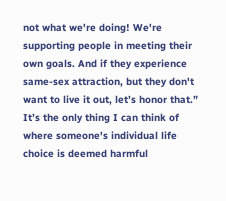not what we're doing! We're supporting people in meeting their own goals. And if they experience same-sex attraction, but they don't want to live it out, let’s honor that.” It’s the only thing I can think of where someone's individual life choice is deemed harmful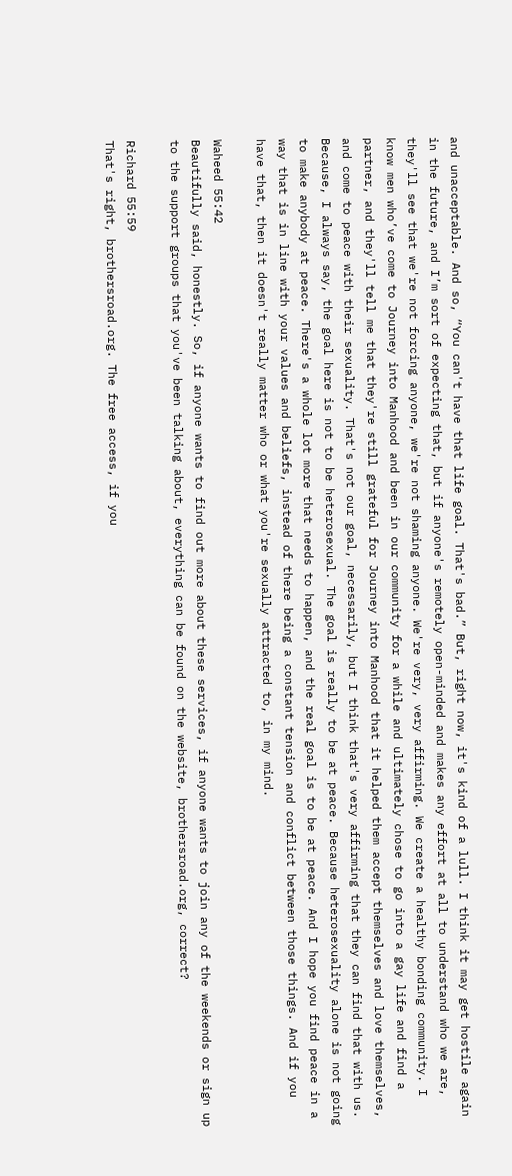and unacceptable. And so, “You can't have that life goal. That's bad.” But, right now, it's kind of a lull. I think it may get hostile again in the future, and I’m sort of expecting that, but if anyone's remotely open-minded and makes any effort at all to understand who we are, they'll see that we're not forcing anyone, we're not shaming anyone. We're very, very affirming. We create a healthy bonding community. I know men who’ve come to Journey into Manhood and been in our community for a while and ultimately chose to go into a gay life and find a partner, and they'll tell me that they're still grateful for Journey into Manhood that it helped them accept themselves and love themselves, and come to peace with their sexuality. That's not our goal, necessarily, but I think that's very affirming that they can find that with us. Because, I always say, the goal here is not to be heterosexual. The goal is really to be at peace. Because heterosexuality alone is not going to make anybody at peace. There's a whole lot more that needs to happen, and the real goal is to be at peace. And I hope you find peace in a way that is in line with your values and beliefs, instead of there being a constant tension and conflict between those things. And if you have that, then it doesn't really matter who or what you're sexually attracted to, in my mind.

Waheed 55:42
Beautifully said, honestly. So, if anyone wants to find out more about these services, if anyone wants to join any of the weekends or sign up to the support groups that you've been talking about, everything can be found on the website, brothersroad.org, correct?

Richard 55:59
That's right, brothersroad.org. The free access, if you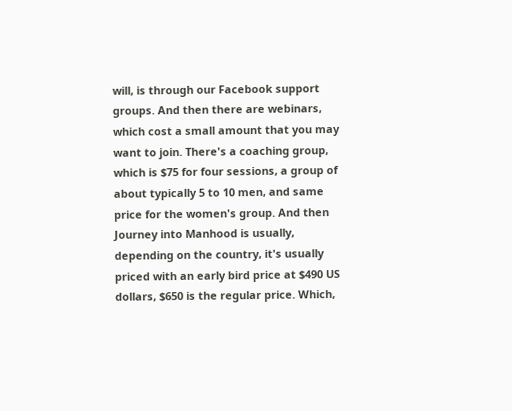will, is through our Facebook support groups. And then there are webinars, which cost a small amount that you may want to join. There's a coaching group, which is $75 for four sessions, a group of about typically 5 to 10 men, and same price for the women's group. And then Journey into Manhood is usually, depending on the country, it's usually priced with an early bird price at $490 US dollars, $650 is the regular price. Which,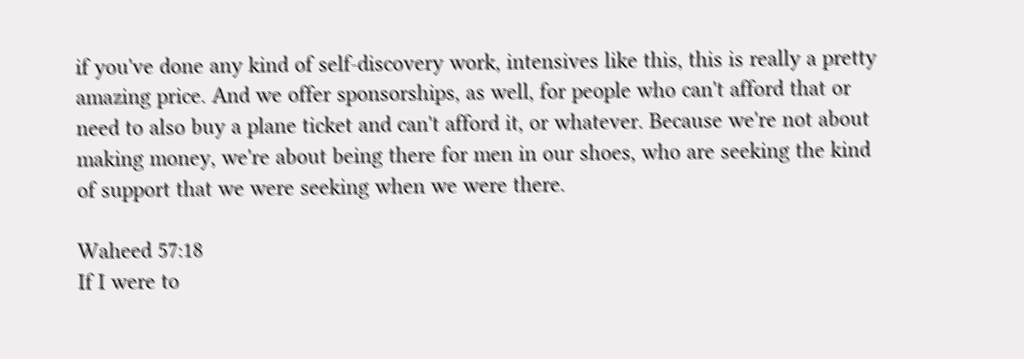if you've done any kind of self-discovery work, intensives like this, this is really a pretty amazing price. And we offer sponsorships, as well, for people who can't afford that or need to also buy a plane ticket and can't afford it, or whatever. Because we're not about making money, we're about being there for men in our shoes, who are seeking the kind of support that we were seeking when we were there.

Waheed 57:18
If I were to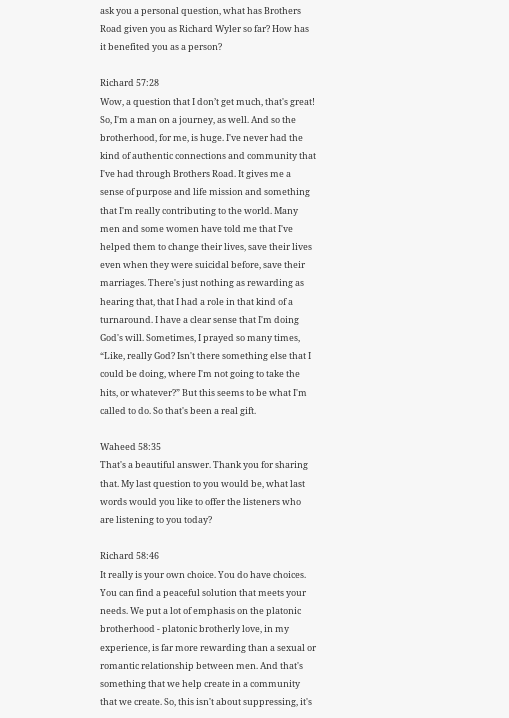ask you a personal question, what has Brothers Road given you as Richard Wyler so far? How has it benefited you as a person?

Richard 57:28
Wow, a question that I don’t get much, that's great! So, I'm a man on a journey, as well. And so the brotherhood, for me, is huge. I've never had the kind of authentic connections and community that I've had through Brothers Road. It gives me a sense of purpose and life mission and something that I'm really contributing to the world. Many men and some women have told me that I've helped them to change their lives, save their lives even when they were suicidal before, save their marriages. There's just nothing as rewarding as hearing that, that I had a role in that kind of a turnaround. I have a clear sense that I'm doing God's will. Sometimes, I prayed so many times, “Like, really God? Isn't there something else that I could be doing, where I'm not going to take the hits, or whatever?” But this seems to be what I'm called to do. So that's been a real gift.

Waheed 58:35
That's a beautiful answer. Thank you for sharing that. My last question to you would be, what last words would you like to offer the listeners who are listening to you today?

Richard 58:46
It really is your own choice. You do have choices. You can find a peaceful solution that meets your needs. We put a lot of emphasis on the platonic brotherhood - platonic brotherly love, in my experience, is far more rewarding than a sexual or romantic relationship between men. And that's something that we help create in a community that we create. So, this isn't about suppressing, it's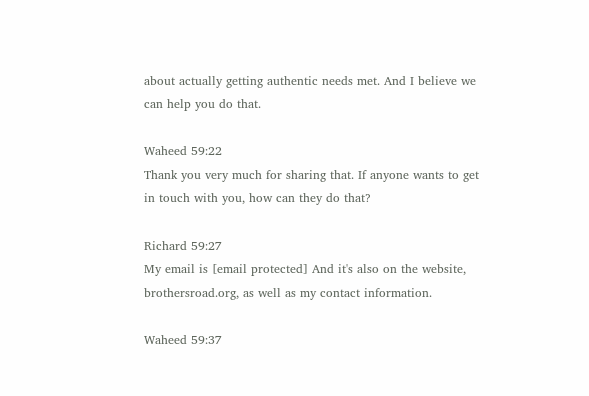about actually getting authentic needs met. And I believe we can help you do that.

Waheed 59:22
Thank you very much for sharing that. If anyone wants to get in touch with you, how can they do that?

Richard 59:27
My email is [email protected] And it's also on the website, brothersroad.org, as well as my contact information.

Waheed 59:37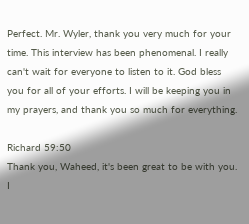Perfect. Mr. Wyler, thank you very much for your time. This interview has been phenomenal. I really can't wait for everyone to listen to it. God bless you for all of your efforts. I will be keeping you in my prayers, and thank you so much for everything.

Richard 59:50
Thank you, Waheed, it's been great to be with you. I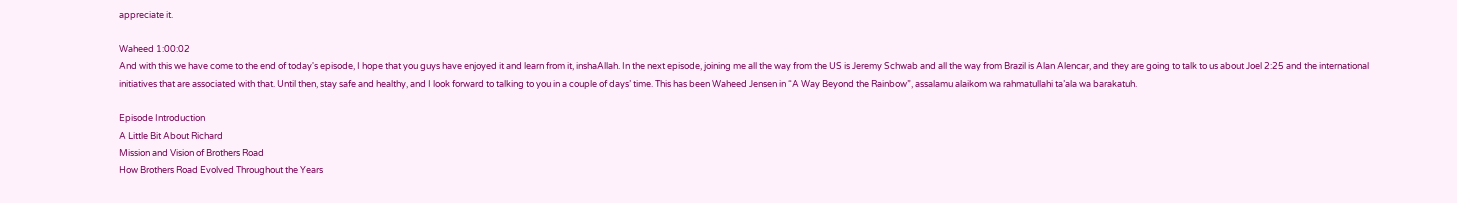appreciate it.

Waheed 1:00:02
And with this we have come to the end of today's episode, I hope that you guys have enjoyed it and learn from it, inshaAllah. In the next episode, joining me all the way from the US is Jeremy Schwab and all the way from Brazil is Alan Alencar, and they are going to talk to us about Joel 2:25 and the international initiatives that are associated with that. Until then, stay safe and healthy, and I look forward to talking to you in a couple of days’ time. This has been Waheed Jensen in “A Way Beyond the Rainbow”, assalamu alaikom wa rahmatullahi ta’ala wa barakatuh.

Episode Introduction
A Little Bit About Richard
Mission and Vision of Brothers Road
How Brothers Road Evolved Throughout the Years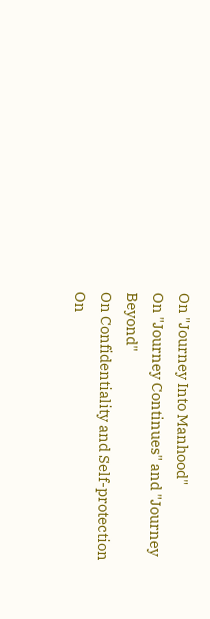On "Journey Into Manhood"
On "Journey Continues" and "Journey Beyond"
On Confidentiality and Self-protection
On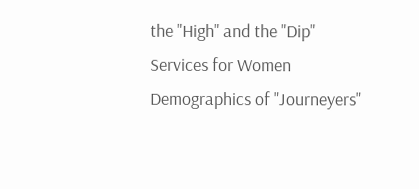the "High" and the "Dip"
Services for Women
Demographics of "Journeyers"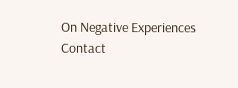On Negative Experiences
Contact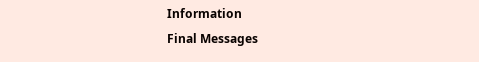Information
Final Messages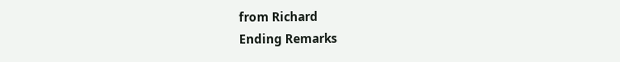from Richard
Ending Remarks